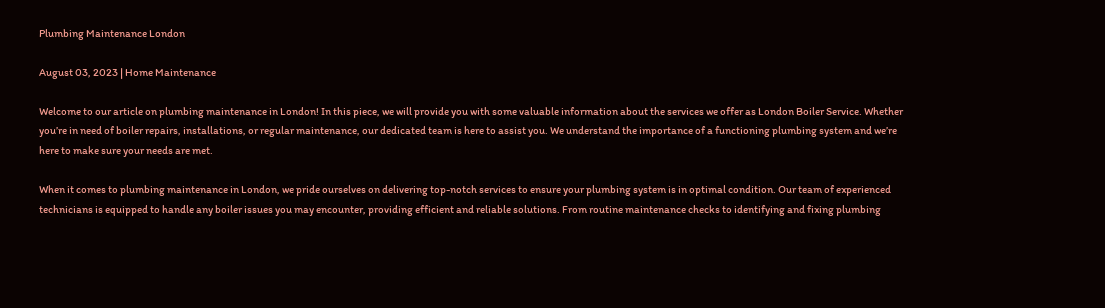Plumbing Maintenance London

August 03, 2023 | Home Maintenance

Welcome to our article on plumbing maintenance in London! In this piece, we will provide you with some valuable information about the services we offer as London Boiler Service. Whether you’re in need of boiler repairs, installations, or regular maintenance, our dedicated team is here to assist you. We understand the importance of a functioning plumbing system and we’re here to make sure your needs are met.

When it comes to plumbing maintenance in London, we pride ourselves on delivering top-notch services to ensure your plumbing system is in optimal condition. Our team of experienced technicians is equipped to handle any boiler issues you may encounter, providing efficient and reliable solutions. From routine maintenance checks to identifying and fixing plumbing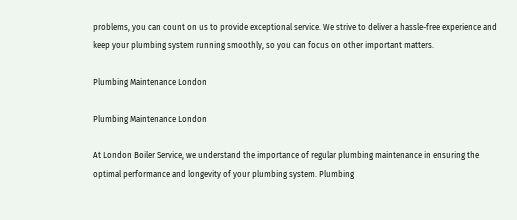problems, you can count on us to provide exceptional service. We strive to deliver a hassle-free experience and keep your plumbing system running smoothly, so you can focus on other important matters.

Plumbing Maintenance London

Plumbing Maintenance London

At London Boiler Service, we understand the importance of regular plumbing maintenance in ensuring the optimal performance and longevity of your plumbing system. Plumbing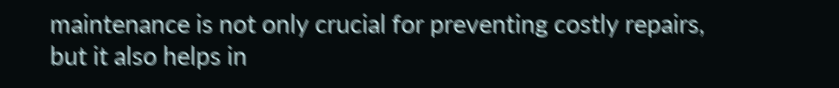maintenance is not only crucial for preventing costly repairs, but it also helps in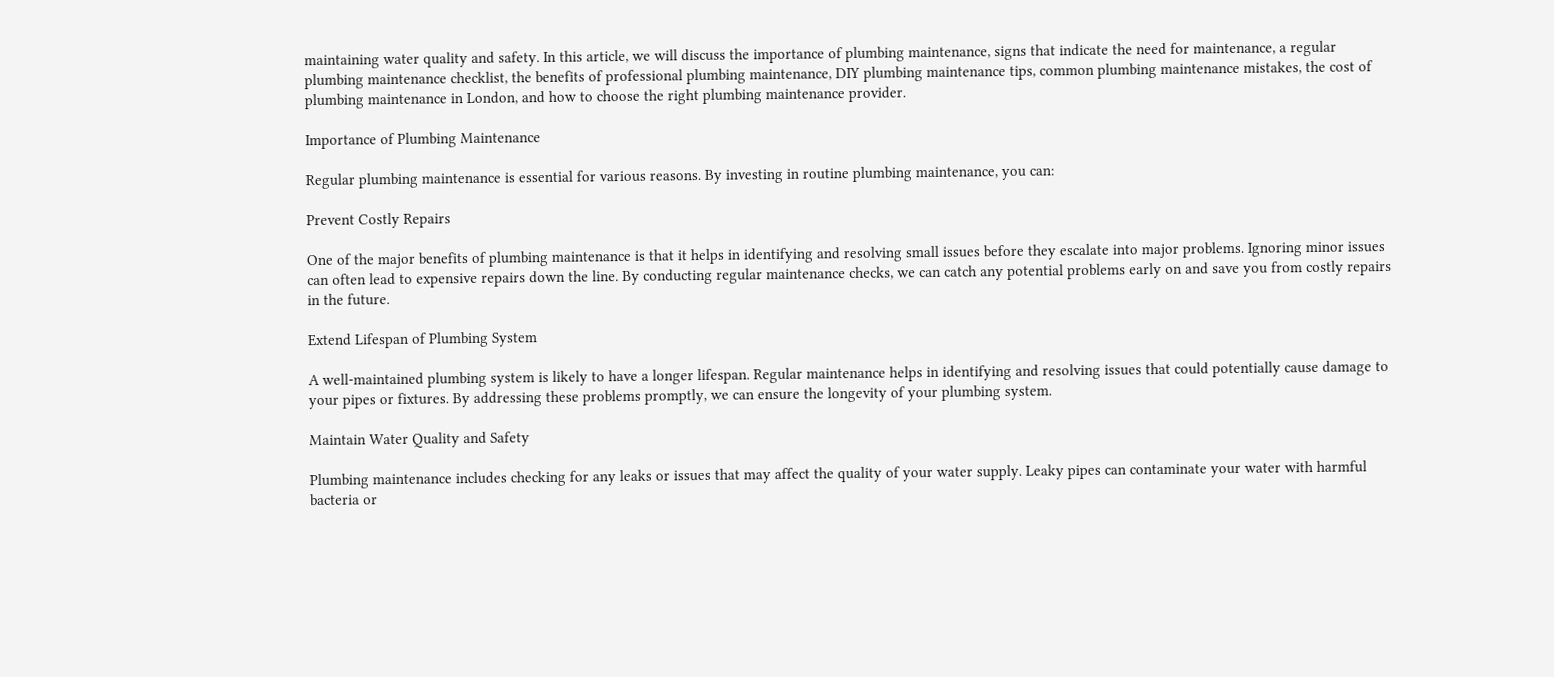maintaining water quality and safety. In this article, we will discuss the importance of plumbing maintenance, signs that indicate the need for maintenance, a regular plumbing maintenance checklist, the benefits of professional plumbing maintenance, DIY plumbing maintenance tips, common plumbing maintenance mistakes, the cost of plumbing maintenance in London, and how to choose the right plumbing maintenance provider.

Importance of Plumbing Maintenance

Regular plumbing maintenance is essential for various reasons. By investing in routine plumbing maintenance, you can:

Prevent Costly Repairs

One of the major benefits of plumbing maintenance is that it helps in identifying and resolving small issues before they escalate into major problems. Ignoring minor issues can often lead to expensive repairs down the line. By conducting regular maintenance checks, we can catch any potential problems early on and save you from costly repairs in the future.

Extend Lifespan of Plumbing System

A well-maintained plumbing system is likely to have a longer lifespan. Regular maintenance helps in identifying and resolving issues that could potentially cause damage to your pipes or fixtures. By addressing these problems promptly, we can ensure the longevity of your plumbing system.

Maintain Water Quality and Safety

Plumbing maintenance includes checking for any leaks or issues that may affect the quality of your water supply. Leaky pipes can contaminate your water with harmful bacteria or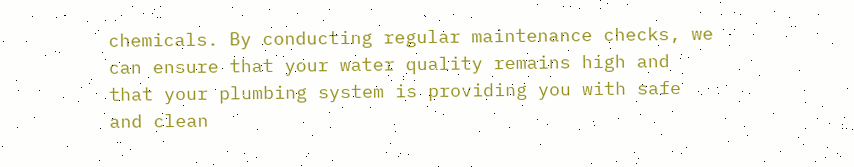chemicals. By conducting regular maintenance checks, we can ensure that your water quality remains high and that your plumbing system is providing you with safe and clean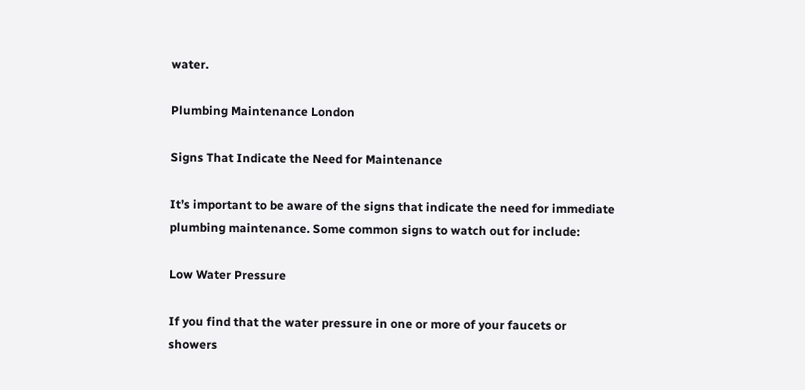water.

Plumbing Maintenance London

Signs That Indicate the Need for Maintenance

It’s important to be aware of the signs that indicate the need for immediate plumbing maintenance. Some common signs to watch out for include:

Low Water Pressure

If you find that the water pressure in one or more of your faucets or showers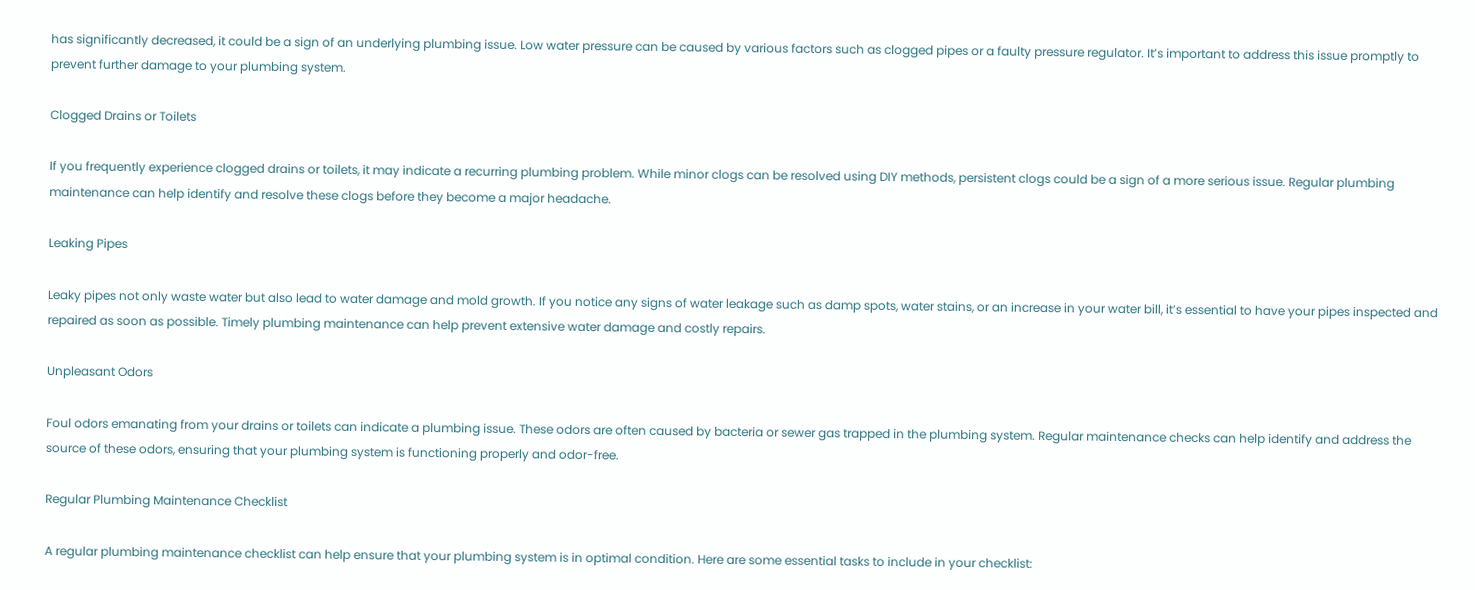has significantly decreased, it could be a sign of an underlying plumbing issue. Low water pressure can be caused by various factors such as clogged pipes or a faulty pressure regulator. It’s important to address this issue promptly to prevent further damage to your plumbing system.

Clogged Drains or Toilets

If you frequently experience clogged drains or toilets, it may indicate a recurring plumbing problem. While minor clogs can be resolved using DIY methods, persistent clogs could be a sign of a more serious issue. Regular plumbing maintenance can help identify and resolve these clogs before they become a major headache.

Leaking Pipes

Leaky pipes not only waste water but also lead to water damage and mold growth. If you notice any signs of water leakage such as damp spots, water stains, or an increase in your water bill, it’s essential to have your pipes inspected and repaired as soon as possible. Timely plumbing maintenance can help prevent extensive water damage and costly repairs.

Unpleasant Odors

Foul odors emanating from your drains or toilets can indicate a plumbing issue. These odors are often caused by bacteria or sewer gas trapped in the plumbing system. Regular maintenance checks can help identify and address the source of these odors, ensuring that your plumbing system is functioning properly and odor-free.

Regular Plumbing Maintenance Checklist

A regular plumbing maintenance checklist can help ensure that your plumbing system is in optimal condition. Here are some essential tasks to include in your checklist: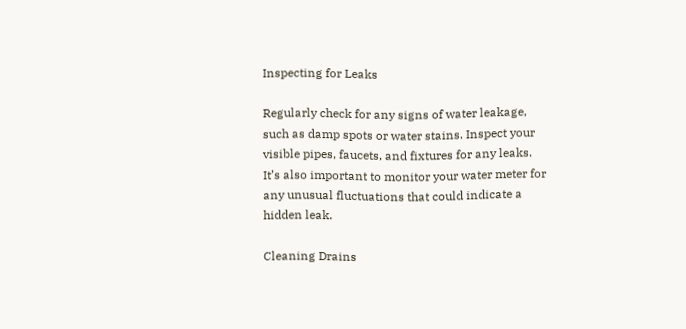Inspecting for Leaks

Regularly check for any signs of water leakage, such as damp spots or water stains. Inspect your visible pipes, faucets, and fixtures for any leaks. It’s also important to monitor your water meter for any unusual fluctuations that could indicate a hidden leak.

Cleaning Drains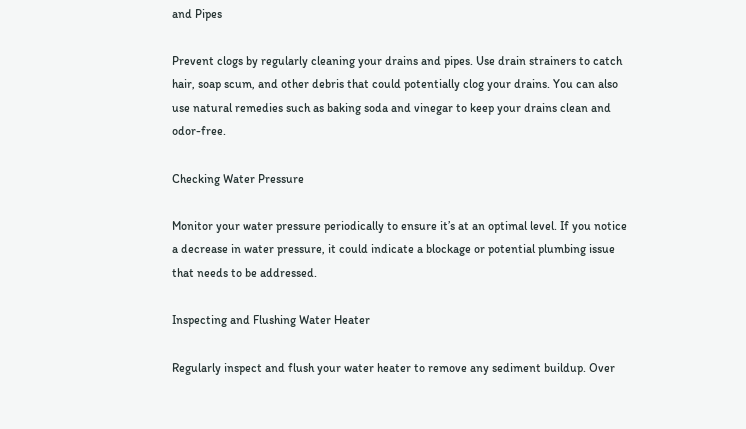and Pipes

Prevent clogs by regularly cleaning your drains and pipes. Use drain strainers to catch hair, soap scum, and other debris that could potentially clog your drains. You can also use natural remedies such as baking soda and vinegar to keep your drains clean and odor-free.

Checking Water Pressure

Monitor your water pressure periodically to ensure it’s at an optimal level. If you notice a decrease in water pressure, it could indicate a blockage or potential plumbing issue that needs to be addressed.

Inspecting and Flushing Water Heater

Regularly inspect and flush your water heater to remove any sediment buildup. Over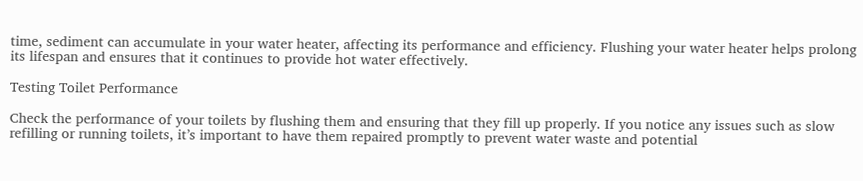time, sediment can accumulate in your water heater, affecting its performance and efficiency. Flushing your water heater helps prolong its lifespan and ensures that it continues to provide hot water effectively.

Testing Toilet Performance

Check the performance of your toilets by flushing them and ensuring that they fill up properly. If you notice any issues such as slow refilling or running toilets, it’s important to have them repaired promptly to prevent water waste and potential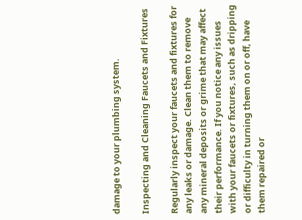damage to your plumbing system.

Inspecting and Cleaning Faucets and Fixtures

Regularly inspect your faucets and fixtures for any leaks or damage. Clean them to remove any mineral deposits or grime that may affect their performance. If you notice any issues with your faucets or fixtures, such as dripping or difficulty in turning them on or off, have them repaired or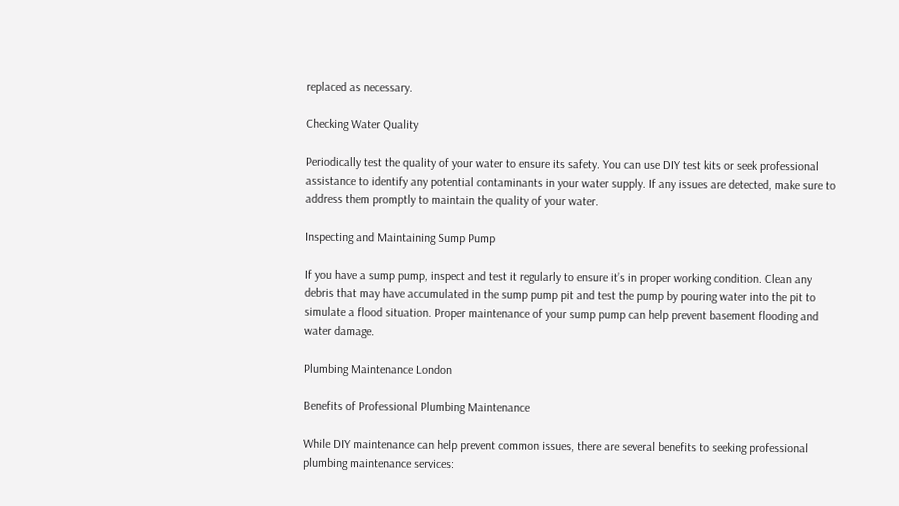replaced as necessary.

Checking Water Quality

Periodically test the quality of your water to ensure its safety. You can use DIY test kits or seek professional assistance to identify any potential contaminants in your water supply. If any issues are detected, make sure to address them promptly to maintain the quality of your water.

Inspecting and Maintaining Sump Pump

If you have a sump pump, inspect and test it regularly to ensure it’s in proper working condition. Clean any debris that may have accumulated in the sump pump pit and test the pump by pouring water into the pit to simulate a flood situation. Proper maintenance of your sump pump can help prevent basement flooding and water damage.

Plumbing Maintenance London

Benefits of Professional Plumbing Maintenance

While DIY maintenance can help prevent common issues, there are several benefits to seeking professional plumbing maintenance services: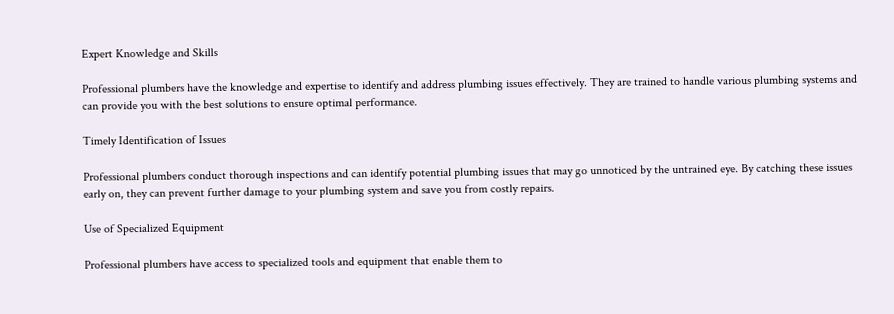Expert Knowledge and Skills

Professional plumbers have the knowledge and expertise to identify and address plumbing issues effectively. They are trained to handle various plumbing systems and can provide you with the best solutions to ensure optimal performance.

Timely Identification of Issues

Professional plumbers conduct thorough inspections and can identify potential plumbing issues that may go unnoticed by the untrained eye. By catching these issues early on, they can prevent further damage to your plumbing system and save you from costly repairs.

Use of Specialized Equipment

Professional plumbers have access to specialized tools and equipment that enable them to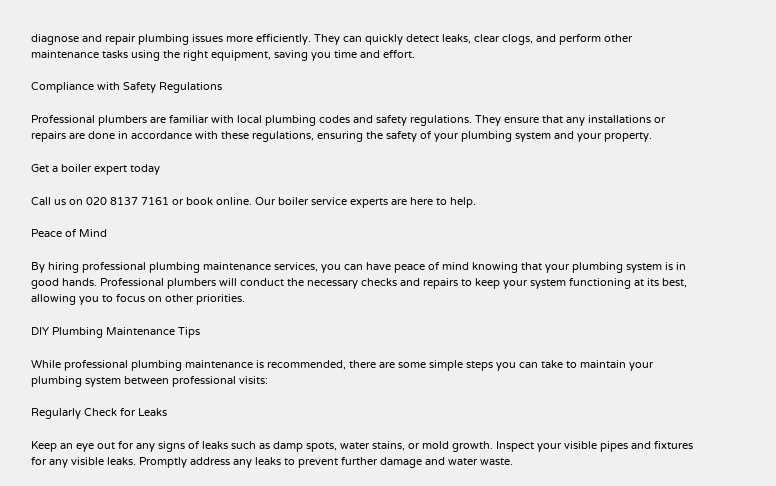diagnose and repair plumbing issues more efficiently. They can quickly detect leaks, clear clogs, and perform other maintenance tasks using the right equipment, saving you time and effort.

Compliance with Safety Regulations

Professional plumbers are familiar with local plumbing codes and safety regulations. They ensure that any installations or repairs are done in accordance with these regulations, ensuring the safety of your plumbing system and your property.

Get a boiler expert today

Call us on 020 8137 7161 or book online. Our boiler service experts are here to help.

Peace of Mind

By hiring professional plumbing maintenance services, you can have peace of mind knowing that your plumbing system is in good hands. Professional plumbers will conduct the necessary checks and repairs to keep your system functioning at its best, allowing you to focus on other priorities.

DIY Plumbing Maintenance Tips

While professional plumbing maintenance is recommended, there are some simple steps you can take to maintain your plumbing system between professional visits:

Regularly Check for Leaks

Keep an eye out for any signs of leaks such as damp spots, water stains, or mold growth. Inspect your visible pipes and fixtures for any visible leaks. Promptly address any leaks to prevent further damage and water waste.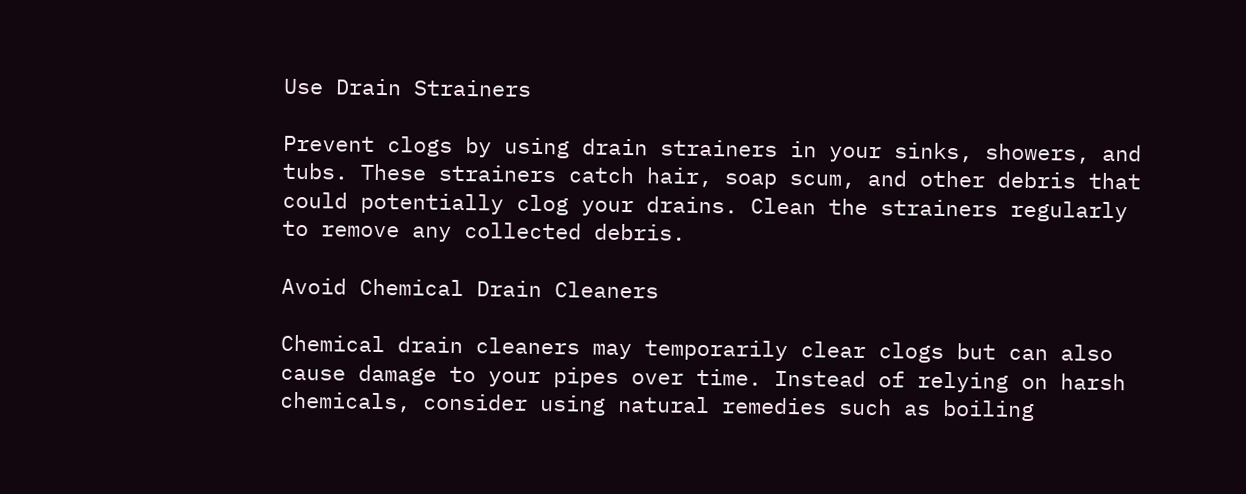Use Drain Strainers

Prevent clogs by using drain strainers in your sinks, showers, and tubs. These strainers catch hair, soap scum, and other debris that could potentially clog your drains. Clean the strainers regularly to remove any collected debris.

Avoid Chemical Drain Cleaners

Chemical drain cleaners may temporarily clear clogs but can also cause damage to your pipes over time. Instead of relying on harsh chemicals, consider using natural remedies such as boiling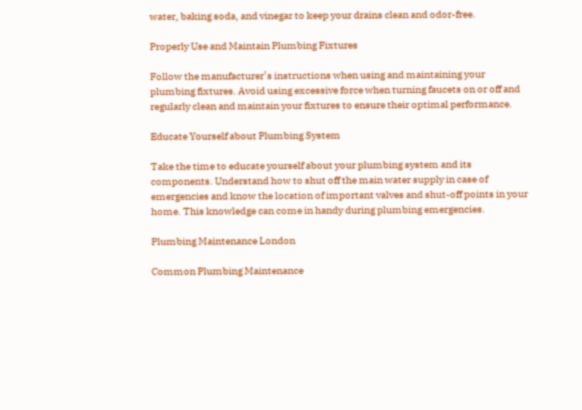water, baking soda, and vinegar to keep your drains clean and odor-free.

Properly Use and Maintain Plumbing Fixtures

Follow the manufacturer’s instructions when using and maintaining your plumbing fixtures. Avoid using excessive force when turning faucets on or off and regularly clean and maintain your fixtures to ensure their optimal performance.

Educate Yourself about Plumbing System

Take the time to educate yourself about your plumbing system and its components. Understand how to shut off the main water supply in case of emergencies and know the location of important valves and shut-off points in your home. This knowledge can come in handy during plumbing emergencies.

Plumbing Maintenance London

Common Plumbing Maintenance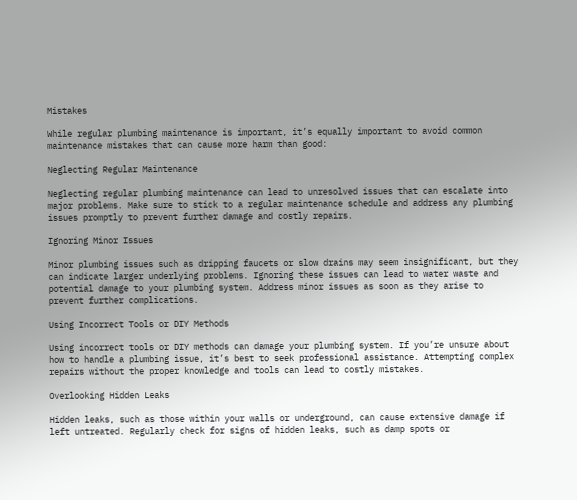Mistakes

While regular plumbing maintenance is important, it’s equally important to avoid common maintenance mistakes that can cause more harm than good:

Neglecting Regular Maintenance

Neglecting regular plumbing maintenance can lead to unresolved issues that can escalate into major problems. Make sure to stick to a regular maintenance schedule and address any plumbing issues promptly to prevent further damage and costly repairs.

Ignoring Minor Issues

Minor plumbing issues such as dripping faucets or slow drains may seem insignificant, but they can indicate larger underlying problems. Ignoring these issues can lead to water waste and potential damage to your plumbing system. Address minor issues as soon as they arise to prevent further complications.

Using Incorrect Tools or DIY Methods

Using incorrect tools or DIY methods can damage your plumbing system. If you’re unsure about how to handle a plumbing issue, it’s best to seek professional assistance. Attempting complex repairs without the proper knowledge and tools can lead to costly mistakes.

Overlooking Hidden Leaks

Hidden leaks, such as those within your walls or underground, can cause extensive damage if left untreated. Regularly check for signs of hidden leaks, such as damp spots or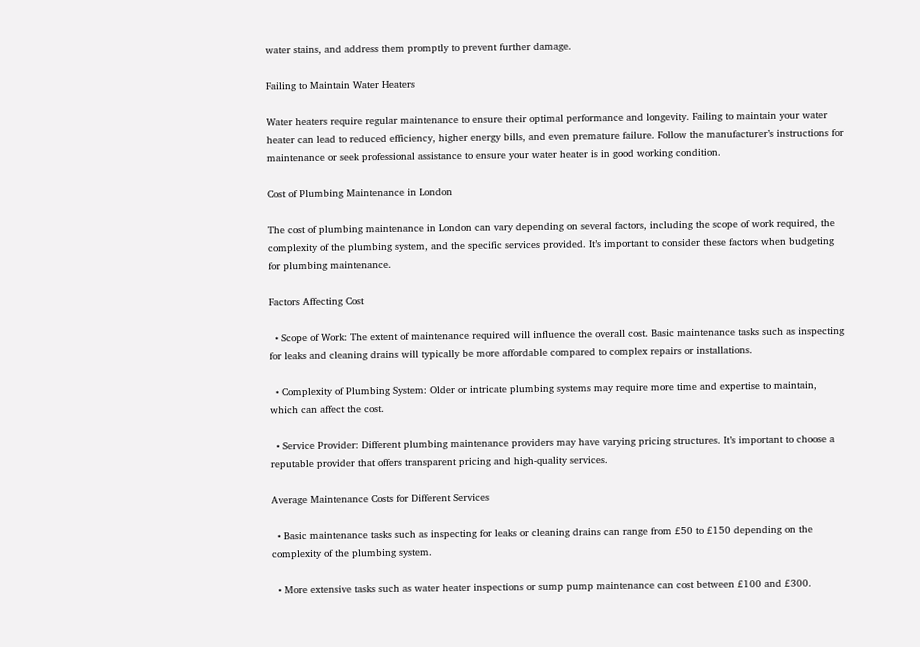water stains, and address them promptly to prevent further damage.

Failing to Maintain Water Heaters

Water heaters require regular maintenance to ensure their optimal performance and longevity. Failing to maintain your water heater can lead to reduced efficiency, higher energy bills, and even premature failure. Follow the manufacturer’s instructions for maintenance or seek professional assistance to ensure your water heater is in good working condition.

Cost of Plumbing Maintenance in London

The cost of plumbing maintenance in London can vary depending on several factors, including the scope of work required, the complexity of the plumbing system, and the specific services provided. It’s important to consider these factors when budgeting for plumbing maintenance.

Factors Affecting Cost

  • Scope of Work: The extent of maintenance required will influence the overall cost. Basic maintenance tasks such as inspecting for leaks and cleaning drains will typically be more affordable compared to complex repairs or installations.

  • Complexity of Plumbing System: Older or intricate plumbing systems may require more time and expertise to maintain, which can affect the cost.

  • Service Provider: Different plumbing maintenance providers may have varying pricing structures. It’s important to choose a reputable provider that offers transparent pricing and high-quality services.

Average Maintenance Costs for Different Services

  • Basic maintenance tasks such as inspecting for leaks or cleaning drains can range from £50 to £150 depending on the complexity of the plumbing system.

  • More extensive tasks such as water heater inspections or sump pump maintenance can cost between £100 and £300.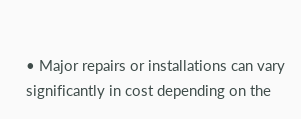• Major repairs or installations can vary significantly in cost depending on the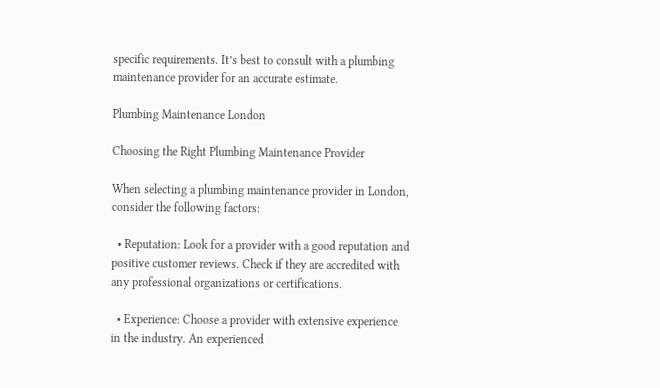specific requirements. It’s best to consult with a plumbing maintenance provider for an accurate estimate.

Plumbing Maintenance London

Choosing the Right Plumbing Maintenance Provider

When selecting a plumbing maintenance provider in London, consider the following factors:

  • Reputation: Look for a provider with a good reputation and positive customer reviews. Check if they are accredited with any professional organizations or certifications.

  • Experience: Choose a provider with extensive experience in the industry. An experienced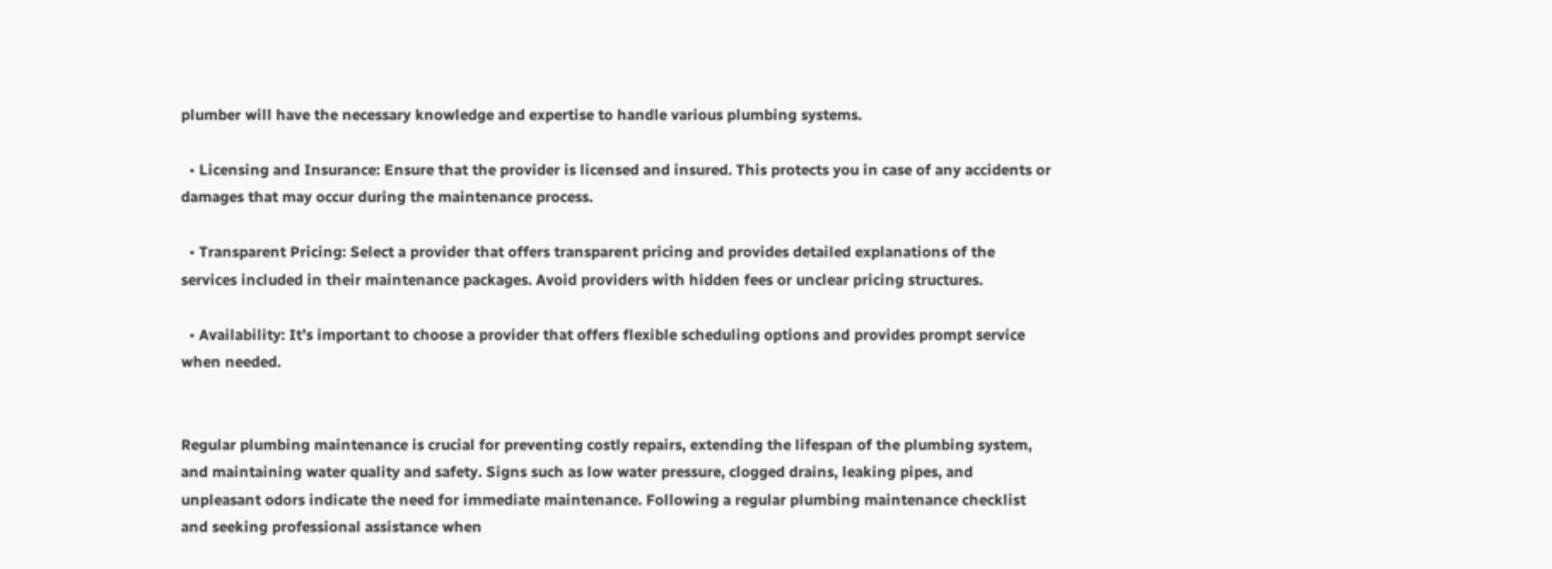plumber will have the necessary knowledge and expertise to handle various plumbing systems.

  • Licensing and Insurance: Ensure that the provider is licensed and insured. This protects you in case of any accidents or damages that may occur during the maintenance process.

  • Transparent Pricing: Select a provider that offers transparent pricing and provides detailed explanations of the services included in their maintenance packages. Avoid providers with hidden fees or unclear pricing structures.

  • Availability: It’s important to choose a provider that offers flexible scheduling options and provides prompt service when needed.


Regular plumbing maintenance is crucial for preventing costly repairs, extending the lifespan of the plumbing system, and maintaining water quality and safety. Signs such as low water pressure, clogged drains, leaking pipes, and unpleasant odors indicate the need for immediate maintenance. Following a regular plumbing maintenance checklist and seeking professional assistance when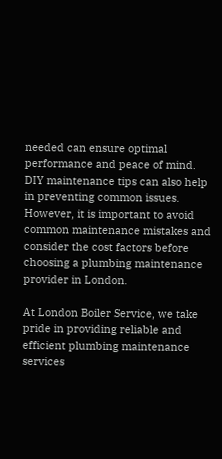needed can ensure optimal performance and peace of mind. DIY maintenance tips can also help in preventing common issues. However, it is important to avoid common maintenance mistakes and consider the cost factors before choosing a plumbing maintenance provider in London.

At London Boiler Service, we take pride in providing reliable and efficient plumbing maintenance services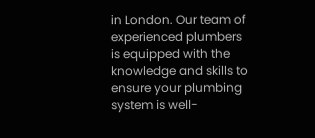in London. Our team of experienced plumbers is equipped with the knowledge and skills to ensure your plumbing system is well-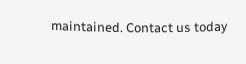maintained. Contact us today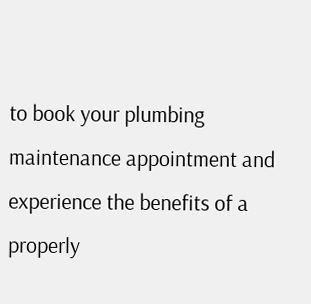to book your plumbing maintenance appointment and experience the benefits of a properly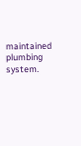maintained plumbing system.